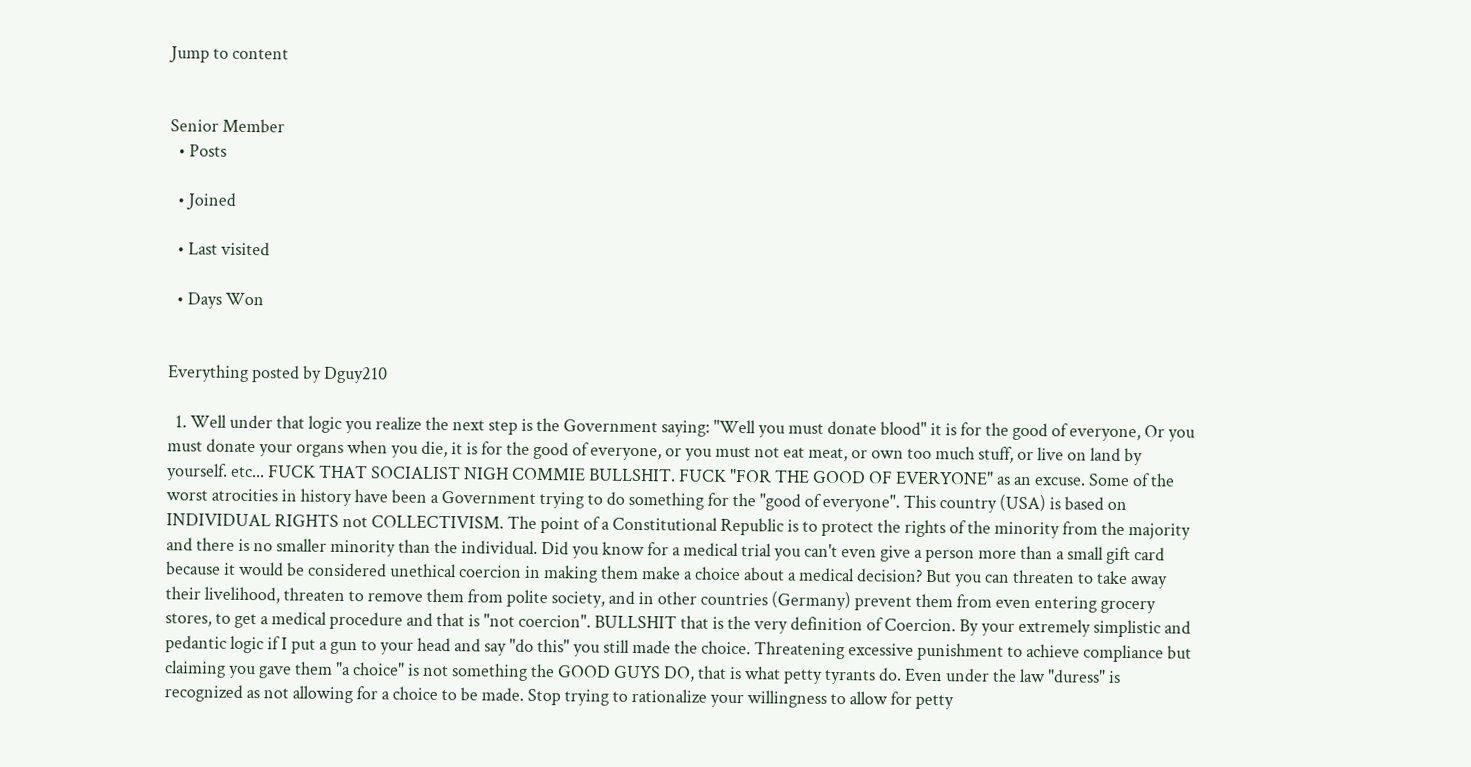Jump to content


Senior Member
  • Posts

  • Joined

  • Last visited

  • Days Won


Everything posted by Dguy210

  1. Well under that logic you realize the next step is the Government saying: "Well you must donate blood" it is for the good of everyone, Or you must donate your organs when you die, it is for the good of everyone, or you must not eat meat, or own too much stuff, or live on land by yourself. etc... FUCK THAT SOCIALIST NIGH COMMIE BULLSHIT. FUCK "FOR THE GOOD OF EVERYONE" as an excuse. Some of the worst atrocities in history have been a Government trying to do something for the "good of everyone". This country (USA) is based on INDIVIDUAL RIGHTS not COLLECTIVISM. The point of a Constitutional Republic is to protect the rights of the minority from the majority and there is no smaller minority than the individual. Did you know for a medical trial you can't even give a person more than a small gift card because it would be considered unethical coercion in making them make a choice about a medical decision? But you can threaten to take away their livelihood, threaten to remove them from polite society, and in other countries (Germany) prevent them from even entering grocery stores, to get a medical procedure and that is "not coercion". BULLSHIT that is the very definition of Coercion. By your extremely simplistic and pedantic logic if I put a gun to your head and say "do this" you still made the choice. Threatening excessive punishment to achieve compliance but claiming you gave them "a choice" is not something the GOOD GUYS DO, that is what petty tyrants do. Even under the law "duress" is recognized as not allowing for a choice to be made. Stop trying to rationalize your willingness to allow for petty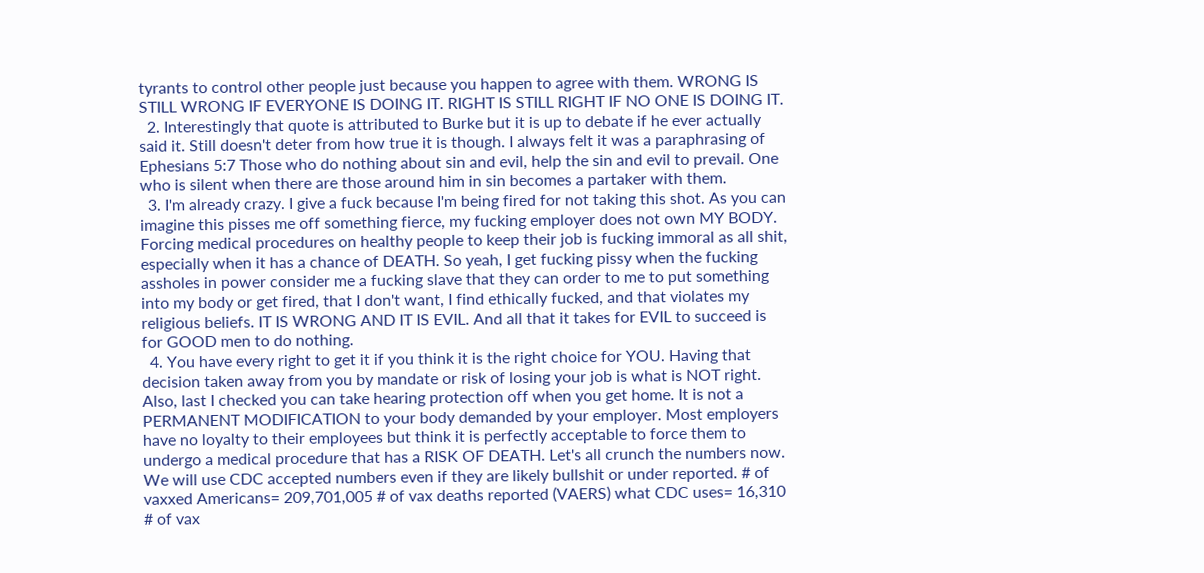tyrants to control other people just because you happen to agree with them. WRONG IS STILL WRONG IF EVERYONE IS DOING IT. RIGHT IS STILL RIGHT IF NO ONE IS DOING IT.
  2. Interestingly that quote is attributed to Burke but it is up to debate if he ever actually said it. Still doesn't deter from how true it is though. I always felt it was a paraphrasing of Ephesians 5:7 Those who do nothing about sin and evil, help the sin and evil to prevail. One who is silent when there are those around him in sin becomes a partaker with them.
  3. I'm already crazy. I give a fuck because I'm being fired for not taking this shot. As you can imagine this pisses me off something fierce, my fucking employer does not own MY BODY. Forcing medical procedures on healthy people to keep their job is fucking immoral as all shit, especially when it has a chance of DEATH. So yeah, I get fucking pissy when the fucking assholes in power consider me a fucking slave that they can order to me to put something into my body or get fired, that I don't want, I find ethically fucked, and that violates my religious beliefs. IT IS WRONG AND IT IS EVIL. And all that it takes for EVIL to succeed is for GOOD men to do nothing.
  4. You have every right to get it if you think it is the right choice for YOU. Having that decision taken away from you by mandate or risk of losing your job is what is NOT right. Also, last I checked you can take hearing protection off when you get home. It is not a PERMANENT MODIFICATION to your body demanded by your employer. Most employers have no loyalty to their employees but think it is perfectly acceptable to force them to undergo a medical procedure that has a RISK OF DEATH. Let's all crunch the numbers now. We will use CDC accepted numbers even if they are likely bullshit or under reported. # of vaxxed Americans= 209,701,005 # of vax deaths reported (VAERS) what CDC uses= 16,310 # of vax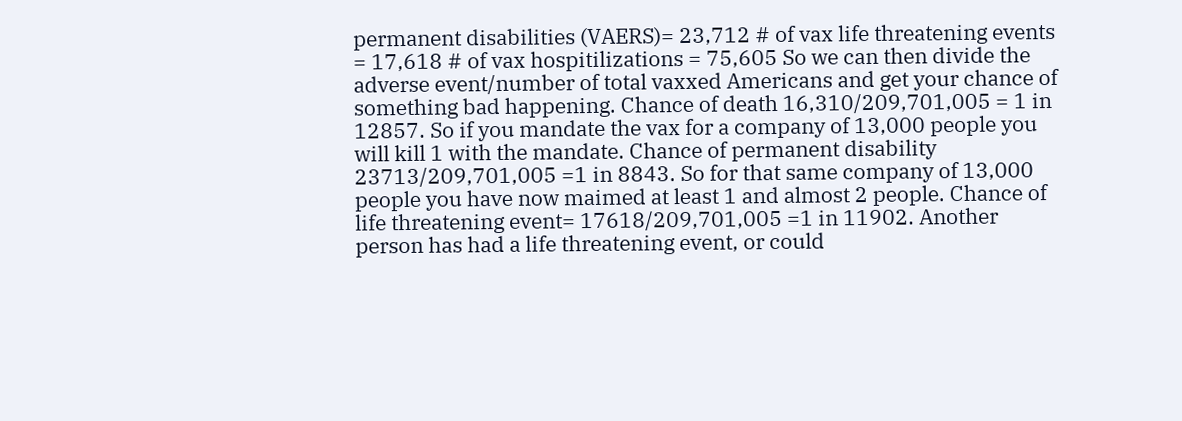permanent disabilities (VAERS)= 23,712 # of vax life threatening events = 17,618 # of vax hospitilizations = 75,605 So we can then divide the adverse event/number of total vaxxed Americans and get your chance of something bad happening. Chance of death 16,310/209,701,005 = 1 in 12857. So if you mandate the vax for a company of 13,000 people you will kill 1 with the mandate. Chance of permanent disability 23713/209,701,005 =1 in 8843. So for that same company of 13,000 people you have now maimed at least 1 and almost 2 people. Chance of life threatening event= 17618/209,701,005 =1 in 11902. Another person has had a life threatening event, or could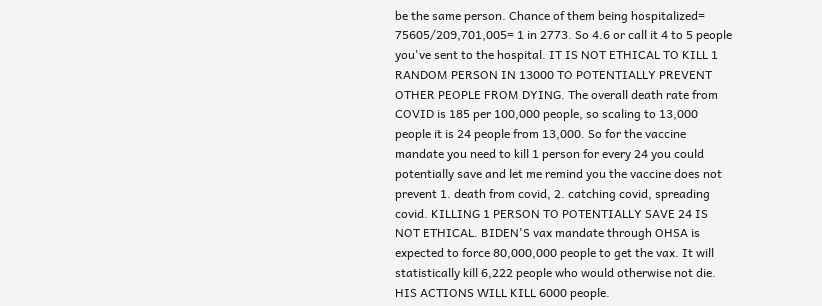be the same person. Chance of them being hospitalized= 75605/209,701,005= 1 in 2773. So 4.6 or call it 4 to 5 people you've sent to the hospital. IT IS NOT ETHICAL TO KILL 1 RANDOM PERSON IN 13000 TO POTENTIALLY PREVENT OTHER PEOPLE FROM DYING. The overall death rate from COVID is 185 per 100,000 people, so scaling to 13,000 people it is 24 people from 13,000. So for the vaccine mandate you need to kill 1 person for every 24 you could potentially save and let me remind you the vaccine does not prevent 1. death from covid, 2. catching covid, spreading covid. KILLING 1 PERSON TO POTENTIALLY SAVE 24 IS NOT ETHICAL. BIDEN'S vax mandate through OHSA is expected to force 80,000,000 people to get the vax. It will statistically kill 6,222 people who would otherwise not die. HIS ACTIONS WILL KILL 6000 people.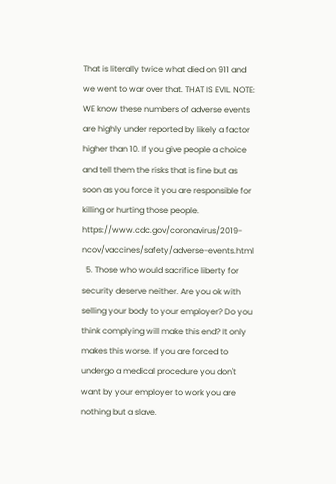That is literally twice what died on 911 and we went to war over that. THAT IS EVIL. NOTE: WE know these numbers of adverse events are highly under reported by likely a factor higher than 10. If you give people a choice and tell them the risks that is fine but as soon as you force it you are responsible for killing or hurting those people. https://www.cdc.gov/coronavirus/2019-ncov/vaccines/safety/adverse-events.html
  5. Those who would sacrifice liberty for security deserve neither. Are you ok with selling your body to your employer? Do you think complying will make this end? It only makes this worse. If you are forced to undergo a medical procedure you don't want by your employer to work you are nothing but a slave.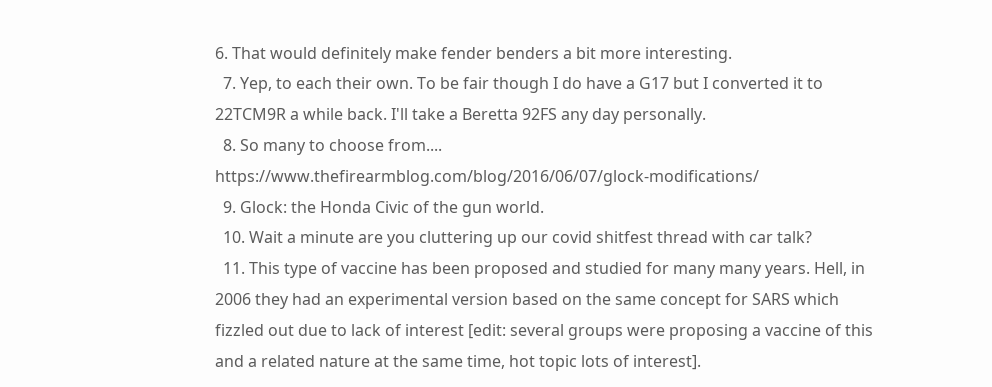6. That would definitely make fender benders a bit more interesting.
  7. Yep, to each their own. To be fair though I do have a G17 but I converted it to 22TCM9R a while back. I'll take a Beretta 92FS any day personally.
  8. So many to choose from.... https://www.thefirearmblog.com/blog/2016/06/07/glock-modifications/
  9. Glock: the Honda Civic of the gun world.
  10. Wait a minute are you cluttering up our covid shitfest thread with car talk?
  11. This type of vaccine has been proposed and studied for many many years. Hell, in 2006 they had an experimental version based on the same concept for SARS which fizzled out due to lack of interest [edit: several groups were proposing a vaccine of this and a related nature at the same time, hot topic lots of interest].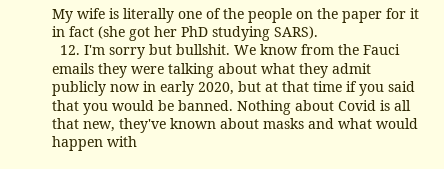My wife is literally one of the people on the paper for it in fact (she got her PhD studying SARS).
  12. I'm sorry but bullshit. We know from the Fauci emails they were talking about what they admit publicly now in early 2020, but at that time if you said that you would be banned. Nothing about Covid is all that new, they've known about masks and what would happen with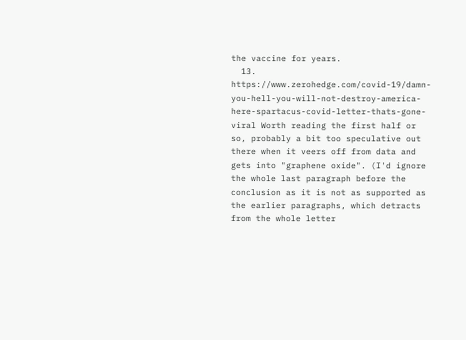the vaccine for years.
  13. https://www.zerohedge.com/covid-19/damn-you-hell-you-will-not-destroy-america-here-spartacus-covid-letter-thats-gone-viral Worth reading the first half or so, probably a bit too speculative out there when it veers off from data and gets into "graphene oxide". (I'd ignore the whole last paragraph before the conclusion as it is not as supported as the earlier paragraphs, which detracts from the whole letter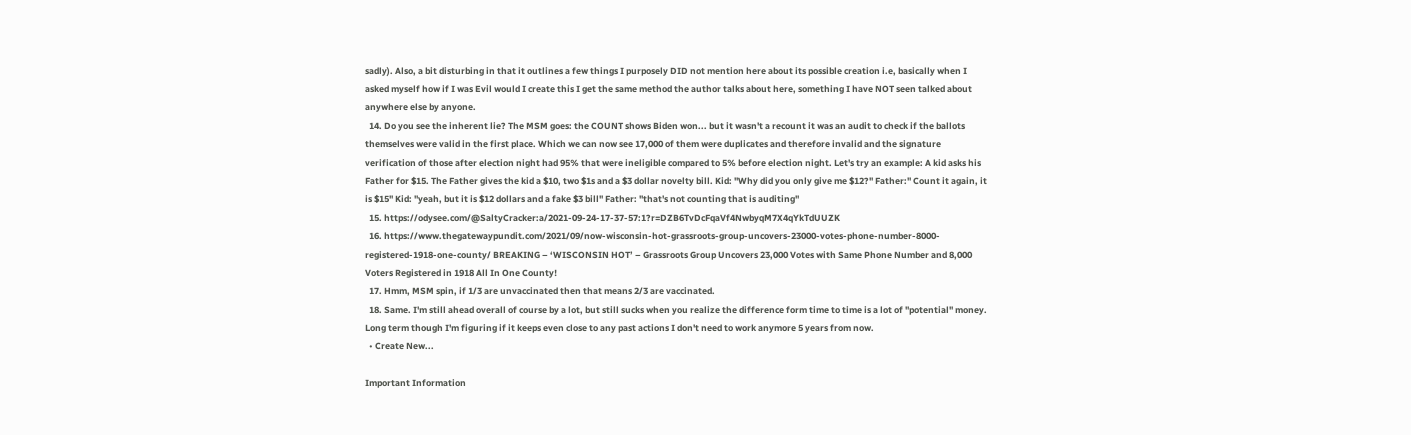sadly). Also, a bit disturbing in that it outlines a few things I purposely DID not mention here about its possible creation i.e, basically when I asked myself how if I was Evil would I create this I get the same method the author talks about here, something I have NOT seen talked about anywhere else by anyone.
  14. Do you see the inherent lie? The MSM goes: the COUNT shows Biden won... but it wasn't a recount it was an audit to check if the ballots themselves were valid in the first place. Which we can now see 17,000 of them were duplicates and therefore invalid and the signature verification of those after election night had 95% that were ineligible compared to 5% before election night. Let's try an example: A kid asks his Father for $15. The Father gives the kid a $10, two $1s and a $3 dollar novelty bill. Kid: "Why did you only give me $12?" Father:" Count it again, it is $15" Kid: "yeah, but it is $12 dollars and a fake $3 bill" Father: "that's not counting that is auditing"
  15. https://odysee.com/@SaltyCracker:a/2021-09-24-17-37-57:1?r=DZB6TvDcFqaVf4NwbyqM7X4qYkTdUUZK
  16. https://www.thegatewaypundit.com/2021/09/now-wisconsin-hot-grassroots-group-uncovers-23000-votes-phone-number-8000-registered-1918-one-county/ BREAKING – ‘WISCONSIN HOT’ – Grassroots Group Uncovers 23,000 Votes with Same Phone Number and 8,000 Voters Registered in 1918 All In One County!
  17. Hmm, MSM spin, if 1/3 are unvaccinated then that means 2/3 are vaccinated.
  18. Same. I'm still ahead overall of course by a lot, but still sucks when you realize the difference form time to time is a lot of "potential" money. Long term though I'm figuring if it keeps even close to any past actions I don't need to work anymore 5 years from now.
  • Create New...

Important Information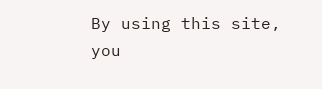By using this site, you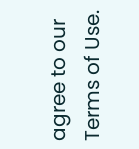agree to our Terms of Use.